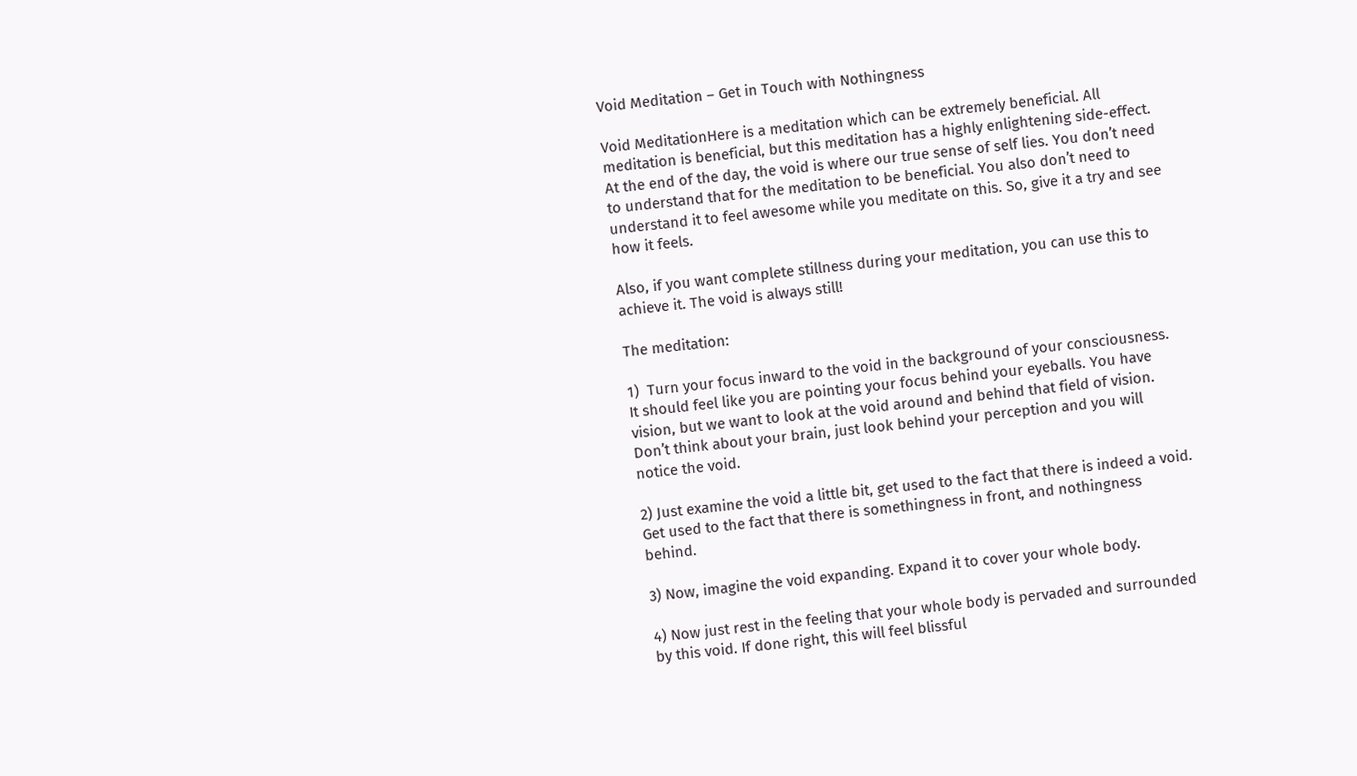Void Meditation – Get in Touch with Nothingness

Void MeditationHere is a meditation which can be extremely beneficial. All meditation is beneficial, but this meditation has a highly enlightening side-effect. At the end of the day, the void is where our true sense of self lies. You don’t need to understand that for the meditation to be beneficial. You also don’t need to understand it to feel awesome while you meditate on this. So, give it a try and see how it feels.

Also, if you want complete stillness during your meditation, you can use this to achieve it. The void is always still!

The meditation:

1)  Turn your focus inward to the void in the background of your consciousness. It should feel like you are pointing your focus behind your eyeballs. You have vision, but we want to look at the void around and behind that field of vision. Don’t think about your brain, just look behind your perception and you will notice the void.

2) Just examine the void a little bit, get used to the fact that there is indeed a void. Get used to the fact that there is somethingness in front, and nothingness behind.

3) Now, imagine the void expanding. Expand it to cover your whole body.

4) Now just rest in the feeling that your whole body is pervaded and surrounded by this void. If done right, this will feel blissful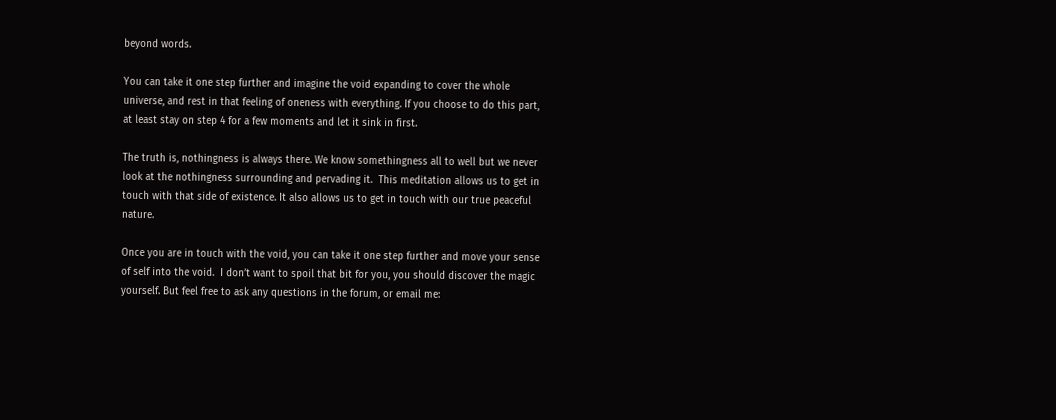beyond words.

You can take it one step further and imagine the void expanding to cover the whole universe, and rest in that feeling of oneness with everything. If you choose to do this part, at least stay on step 4 for a few moments and let it sink in first.

The truth is, nothingness is always there. We know somethingness all to well but we never look at the nothingness surrounding and pervading it.  This meditation allows us to get in touch with that side of existence. It also allows us to get in touch with our true peaceful nature.

Once you are in touch with the void, you can take it one step further and move your sense of self into the void.  I don’t want to spoil that bit for you, you should discover the magic yourself. But feel free to ask any questions in the forum, or email me: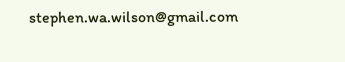stephen.wa.wilson@gmail.com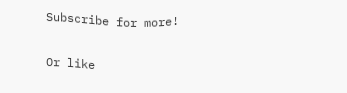Subscribe for more!

Or like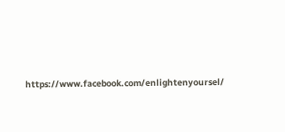https://www.facebook.com/enlightenyoursel/